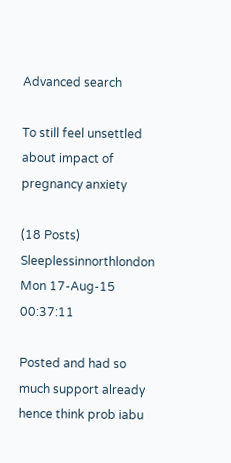Advanced search

To still feel unsettled about impact of pregnancy anxiety

(18 Posts)
Sleeplessinnorthlondon Mon 17-Aug-15 00:37:11

Posted and had so much support already hence think prob iabu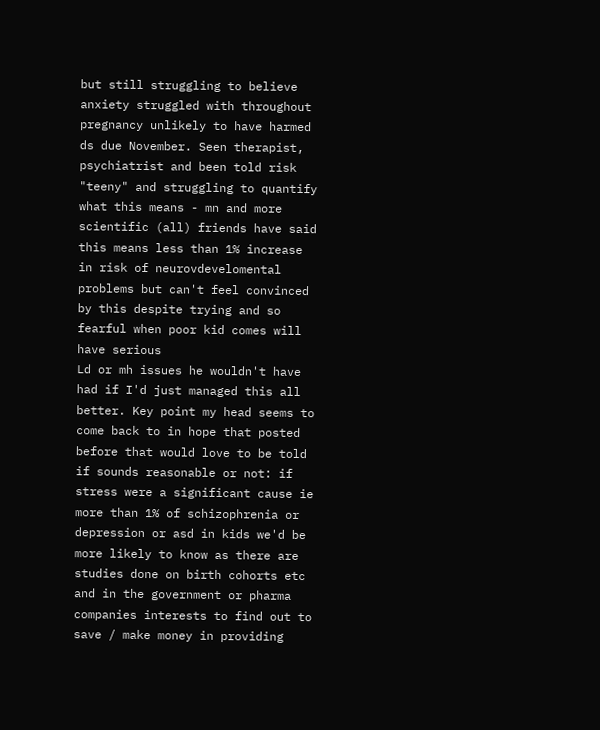but still struggling to believe anxiety struggled with throughout pregnancy unlikely to have harmed ds due November. Seen therapist, psychiatrist and been told risk "teeny" and struggling to quantify what this means - mn and more scientific (all) friends have said this means less than 1% increase in risk of neurovdevelomental problems but can't feel convinced by this despite trying and so fearful when poor kid comes will have serious
Ld or mh issues he wouldn't have had if I'd just managed this all better. Key point my head seems to come back to in hope that posted before that would love to be told if sounds reasonable or not: if stress were a significant cause ie more than 1% of schizophrenia or depression or asd in kids we'd be more likely to know as there are studies done on birth cohorts etc and in the government or pharma companies interests to find out to save / make money in providing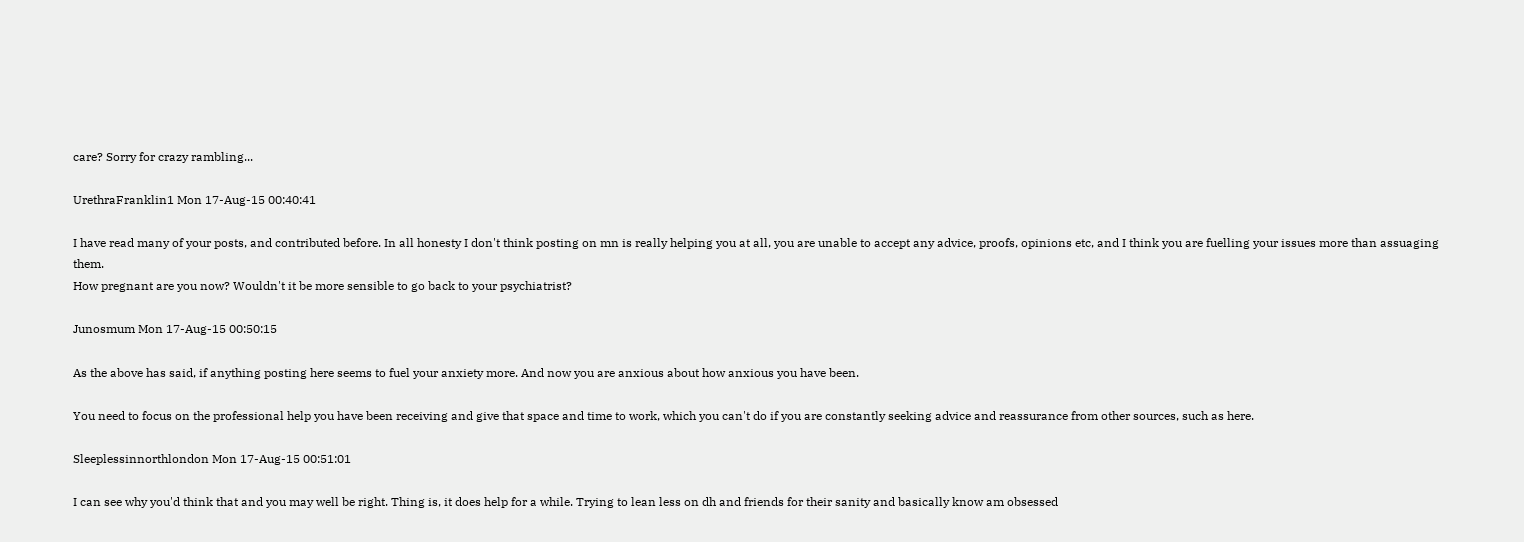care? Sorry for crazy rambling...

UrethraFranklin1 Mon 17-Aug-15 00:40:41

I have read many of your posts, and contributed before. In all honesty I don't think posting on mn is really helping you at all, you are unable to accept any advice, proofs, opinions etc, and I think you are fuelling your issues more than assuaging them.
How pregnant are you now? Wouldn't it be more sensible to go back to your psychiatrist?

Junosmum Mon 17-Aug-15 00:50:15

As the above has said, if anything posting here seems to fuel your anxiety more. And now you are anxious about how anxious you have been.

You need to focus on the professional help you have been receiving and give that space and time to work, which you can't do if you are constantly seeking advice and reassurance from other sources, such as here.

Sleeplessinnorthlondon Mon 17-Aug-15 00:51:01

I can see why you'd think that and you may well be right. Thing is, it does help for a while. Trying to lean less on dh and friends for their sanity and basically know am obsessed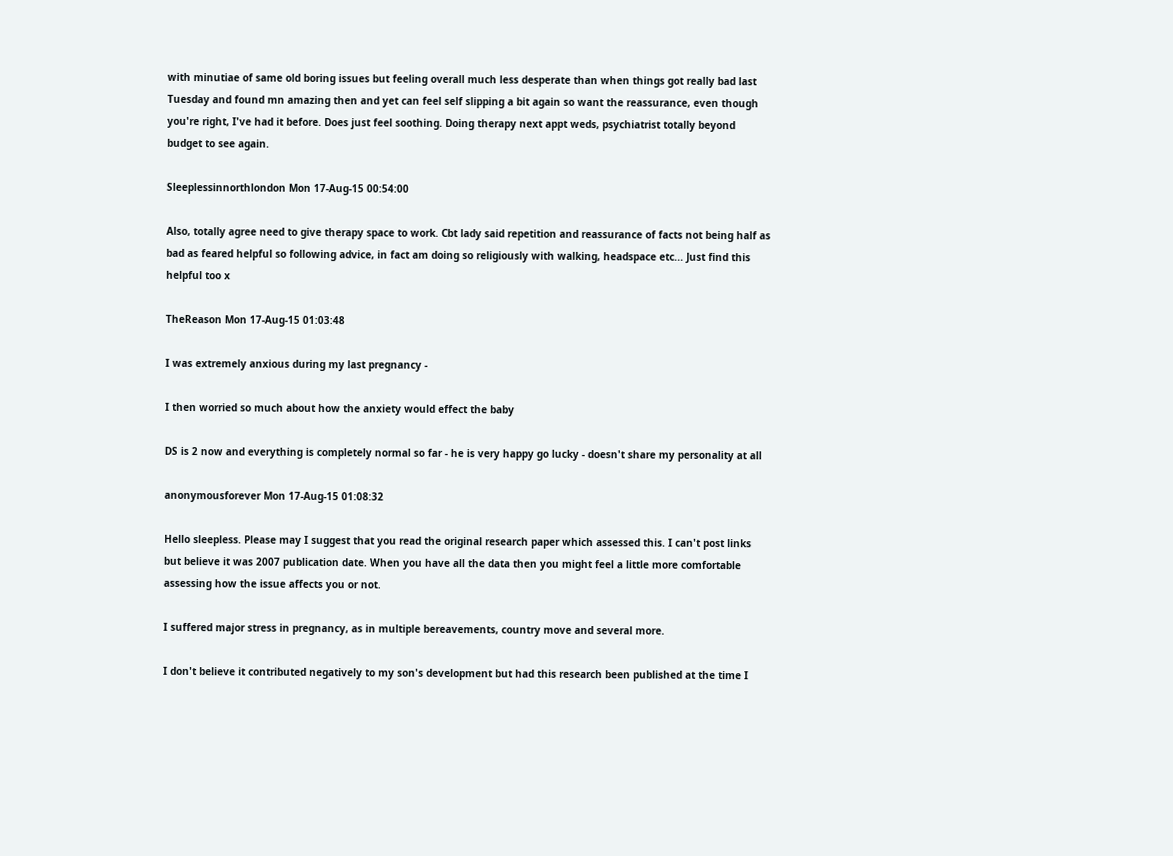with minutiae of same old boring issues but feeling overall much less desperate than when things got really bad last Tuesday and found mn amazing then and yet can feel self slipping a bit again so want the reassurance, even though you're right, I've had it before. Does just feel soothing. Doing therapy next appt weds, psychiatrist totally beyond budget to see again.

Sleeplessinnorthlondon Mon 17-Aug-15 00:54:00

Also, totally agree need to give therapy space to work. Cbt lady said repetition and reassurance of facts not being half as bad as feared helpful so following advice, in fact am doing so religiously with walking, headspace etc... Just find this helpful too x

TheReason Mon 17-Aug-15 01:03:48

I was extremely anxious during my last pregnancy -

I then worried so much about how the anxiety would effect the baby

DS is 2 now and everything is completely normal so far - he is very happy go lucky - doesn't share my personality at all

anonymousforever Mon 17-Aug-15 01:08:32

Hello sleepless. Please may I suggest that you read the original research paper which assessed this. I can't post links but believe it was 2007 publication date. When you have all the data then you might feel a little more comfortable assessing how the issue affects you or not.

I suffered major stress in pregnancy, as in multiple bereavements, country move and several more.

I don't believe it contributed negatively to my son's development but had this research been published at the time I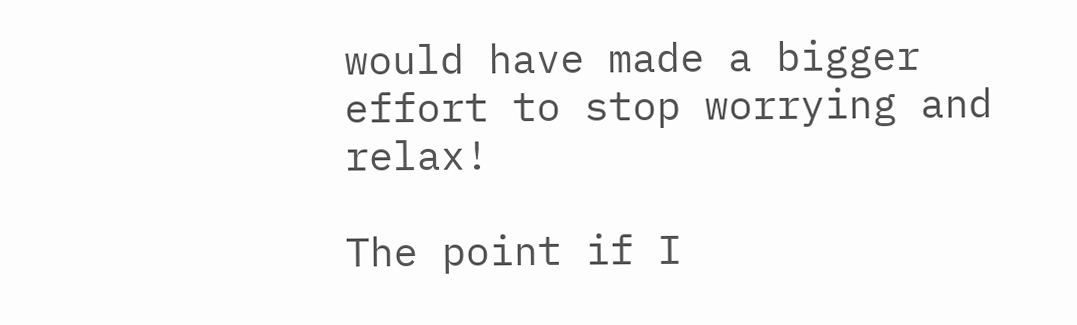would have made a bigger effort to stop worrying and relax!

The point if I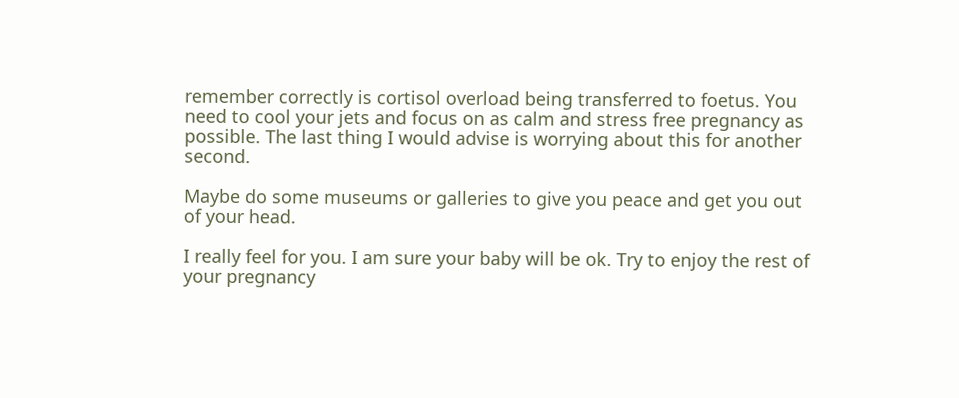remember correctly is cortisol overload being transferred to foetus. You need to cool your jets and focus on as calm and stress free pregnancy as possible. The last thing I would advise is worrying about this for another second.

Maybe do some museums or galleries to give you peace and get you out of your head.

I really feel for you. I am sure your baby will be ok. Try to enjoy the rest of your pregnancy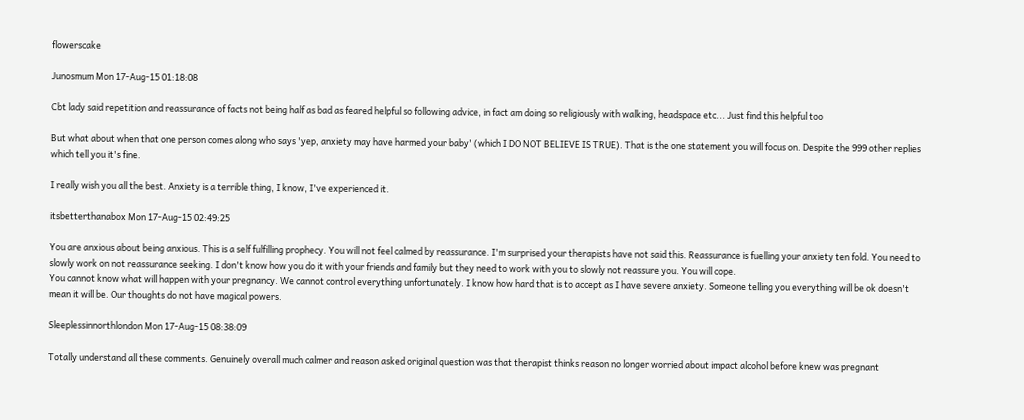flowerscake

Junosmum Mon 17-Aug-15 01:18:08

Cbt lady said repetition and reassurance of facts not being half as bad as feared helpful so following advice, in fact am doing so religiously with walking, headspace etc... Just find this helpful too

But what about when that one person comes along who says 'yep, anxiety may have harmed your baby' (which I DO NOT BELIEVE IS TRUE). That is the one statement you will focus on. Despite the 999 other replies which tell you it's fine.

I really wish you all the best. Anxiety is a terrible thing, I know, I've experienced it.

itsbetterthanabox Mon 17-Aug-15 02:49:25

You are anxious about being anxious. This is a self fulfilling prophecy. You will not feel calmed by reassurance. I'm surprised your therapists have not said this. Reassurance is fuelling your anxiety ten fold. You need to slowly work on not reassurance seeking. I don't know how you do it with your friends and family but they need to work with you to slowly not reassure you. You will cope.
You cannot know what will happen with your pregnancy. We cannot control everything unfortunately. I know how hard that is to accept as I have severe anxiety. Someone telling you everything will be ok doesn't mean it will be. Our thoughts do not have magical powers.

Sleeplessinnorthlondon Mon 17-Aug-15 08:38:09

Totally understand all these comments. Genuinely overall much calmer and reason asked original question was that therapist thinks reason no longer worried about impact alcohol before knew was pregnant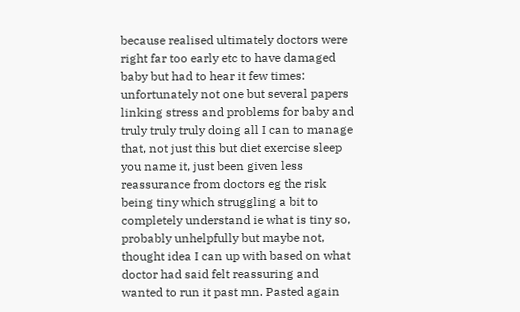because realised ultimately doctors were right far too early etc to have damaged baby but had to hear it few times: unfortunately not one but several papers linking stress and problems for baby and truly truly truly doing all I can to manage that, not just this but diet exercise sleep you name it, just been given less reassurance from doctors eg the risk being tiny which struggling a bit to completely understand ie what is tiny so, probably unhelpfully but maybe not, thought idea I can up with based on what doctor had said felt reassuring and wanted to run it past mn. Pasted again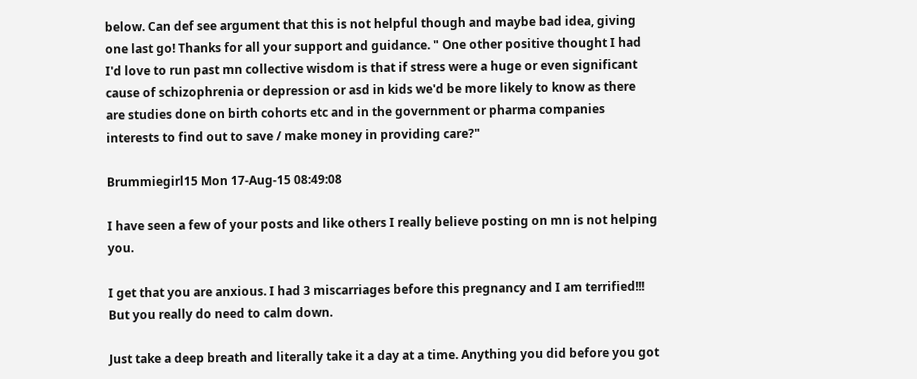below. Can def see argument that this is not helpful though and maybe bad idea, giving one last go! Thanks for all your support and guidance. " One other positive thought I had I'd love to run past mn collective wisdom is that if stress were a huge or even significant cause of schizophrenia or depression or asd in kids we'd be more likely to know as there are studies done on birth cohorts etc and in the government or pharma companies interests to find out to save / make money in providing care?"

Brummiegirl15 Mon 17-Aug-15 08:49:08

I have seen a few of your posts and like others I really believe posting on mn is not helping you.

I get that you are anxious. I had 3 miscarriages before this pregnancy and I am terrified!!! But you really do need to calm down.

Just take a deep breath and literally take it a day at a time. Anything you did before you got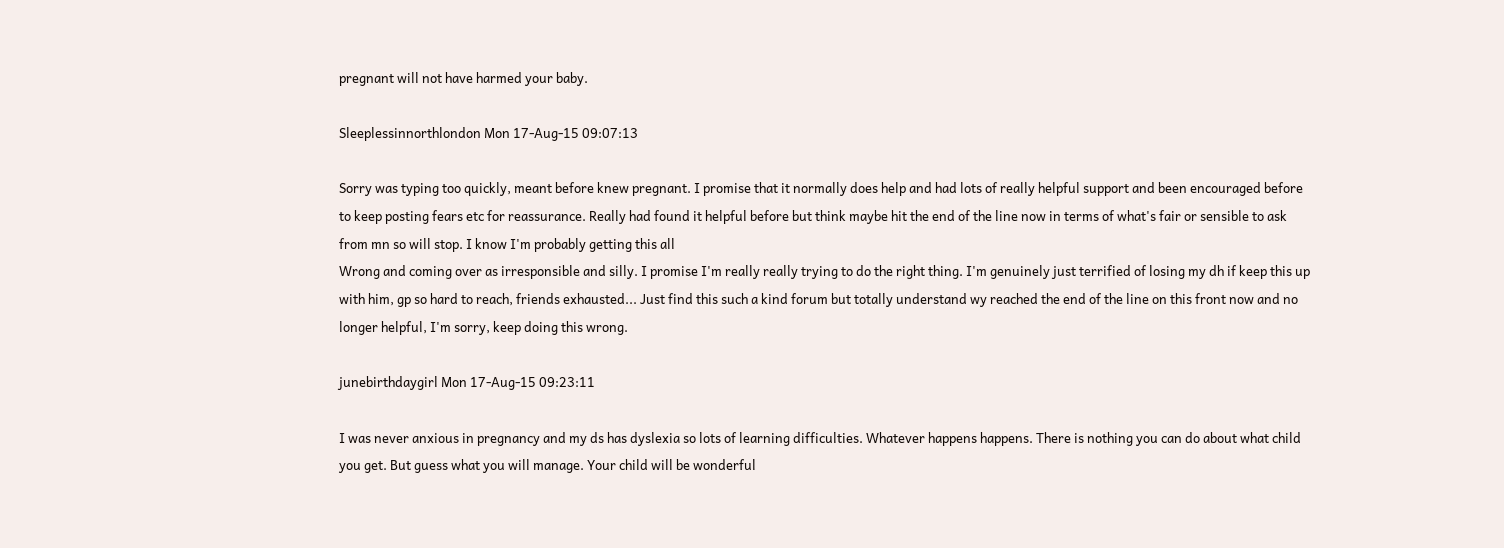pregnant will not have harmed your baby.

Sleeplessinnorthlondon Mon 17-Aug-15 09:07:13

Sorry was typing too quickly, meant before knew pregnant. I promise that it normally does help and had lots of really helpful support and been encouraged before to keep posting fears etc for reassurance. Really had found it helpful before but think maybe hit the end of the line now in terms of what's fair or sensible to ask from mn so will stop. I know I'm probably getting this all
Wrong and coming over as irresponsible and silly. I promise I'm really really trying to do the right thing. I'm genuinely just terrified of losing my dh if keep this up with him, gp so hard to reach, friends exhausted... Just find this such a kind forum but totally understand wy reached the end of the line on this front now and no longer helpful, I'm sorry, keep doing this wrong.

junebirthdaygirl Mon 17-Aug-15 09:23:11

I was never anxious in pregnancy and my ds has dyslexia so lots of learning difficulties. Whatever happens happens. There is nothing you can do about what child you get. But guess what you will manage. Your child will be wonderful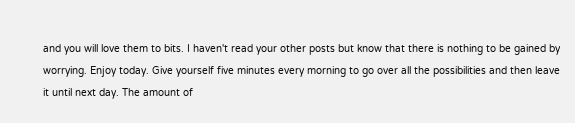and you will love them to bits. I haven't read your other posts but know that there is nothing to be gained by worrying. Enjoy today. Give yourself five minutes every morning to go over all the possibilities and then leave it until next day. The amount of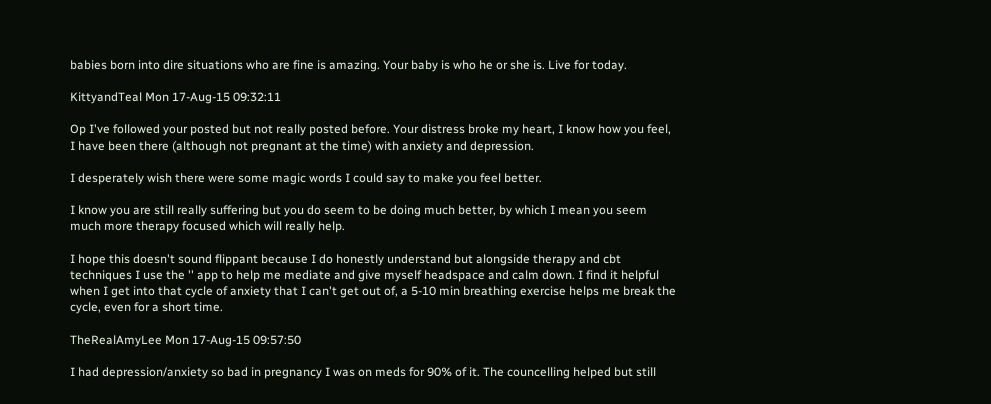babies born into dire situations who are fine is amazing. Your baby is who he or she is. Live for today.

KittyandTeal Mon 17-Aug-15 09:32:11

Op I've followed your posted but not really posted before. Your distress broke my heart, I know how you feel, I have been there (although not pregnant at the time) with anxiety and depression.

I desperately wish there were some magic words I could say to make you feel better.

I know you are still really suffering but you do seem to be doing much better, by which I mean you seem much more therapy focused which will really help.

I hope this doesn't sound flippant because I do honestly understand but alongside therapy and cbt techniques I use the '' app to help me mediate and give myself headspace and calm down. I find it helpful when I get into that cycle of anxiety that I can't get out of, a 5-10 min breathing exercise helps me break the cycle, even for a short time.

TheRealAmyLee Mon 17-Aug-15 09:57:50

I had depression/anxiety so bad in pregnancy I was on meds for 90% of it. The councelling helped but still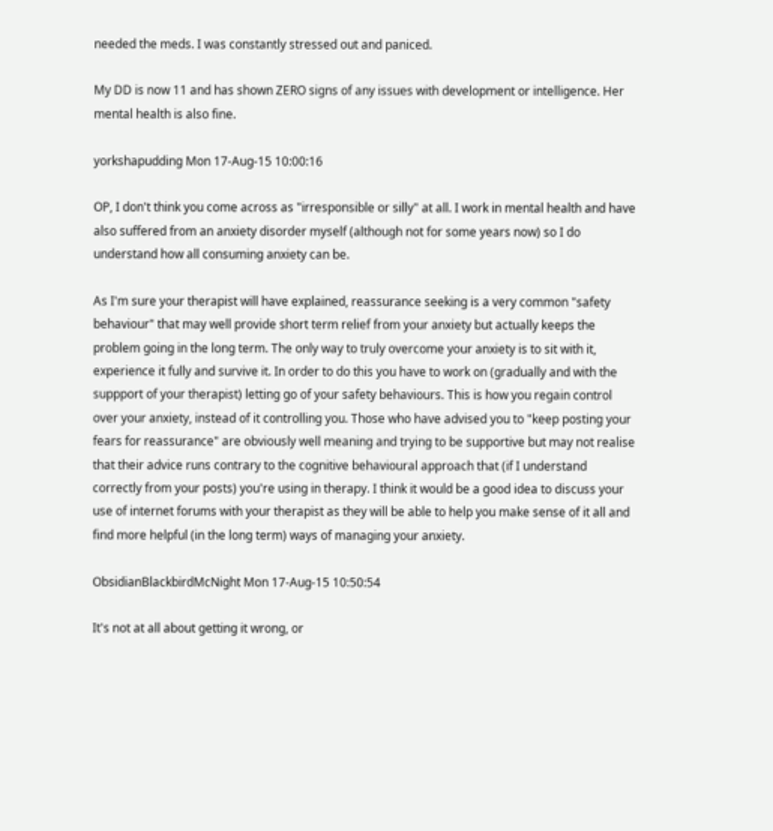needed the meds. I was constantly stressed out and paniced.

My DD is now 11 and has shown ZERO signs of any issues with development or intelligence. Her mental health is also fine.

yorkshapudding Mon 17-Aug-15 10:00:16

OP, I don't think you come across as "irresponsible or silly" at all. I work in mental health and have also suffered from an anxiety disorder myself (although not for some years now) so I do understand how all consuming anxiety can be.

As I'm sure your therapist will have explained, reassurance seeking is a very common "safety behaviour" that may well provide short term relief from your anxiety but actually keeps the problem going in the long term. The only way to truly overcome your anxiety is to sit with it, experience it fully and survive it. In order to do this you have to work on (gradually and with the suppport of your therapist) letting go of your safety behaviours. This is how you regain control over your anxiety, instead of it controlling you. Those who have advised you to "keep posting your fears for reassurance" are obviously well meaning and trying to be supportive but may not realise that their advice runs contrary to the cognitive behavioural approach that (if I understand correctly from your posts) you're using in therapy. I think it would be a good idea to discuss your use of internet forums with your therapist as they will be able to help you make sense of it all and find more helpful (in the long term) ways of managing your anxiety.

ObsidianBlackbirdMcNight Mon 17-Aug-15 10:50:54

It's not at all about getting it wrong, or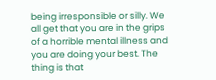being irresponsible or silly. We all get that you are in the grips of a horrible mental illness and you are doing your best. The thing is that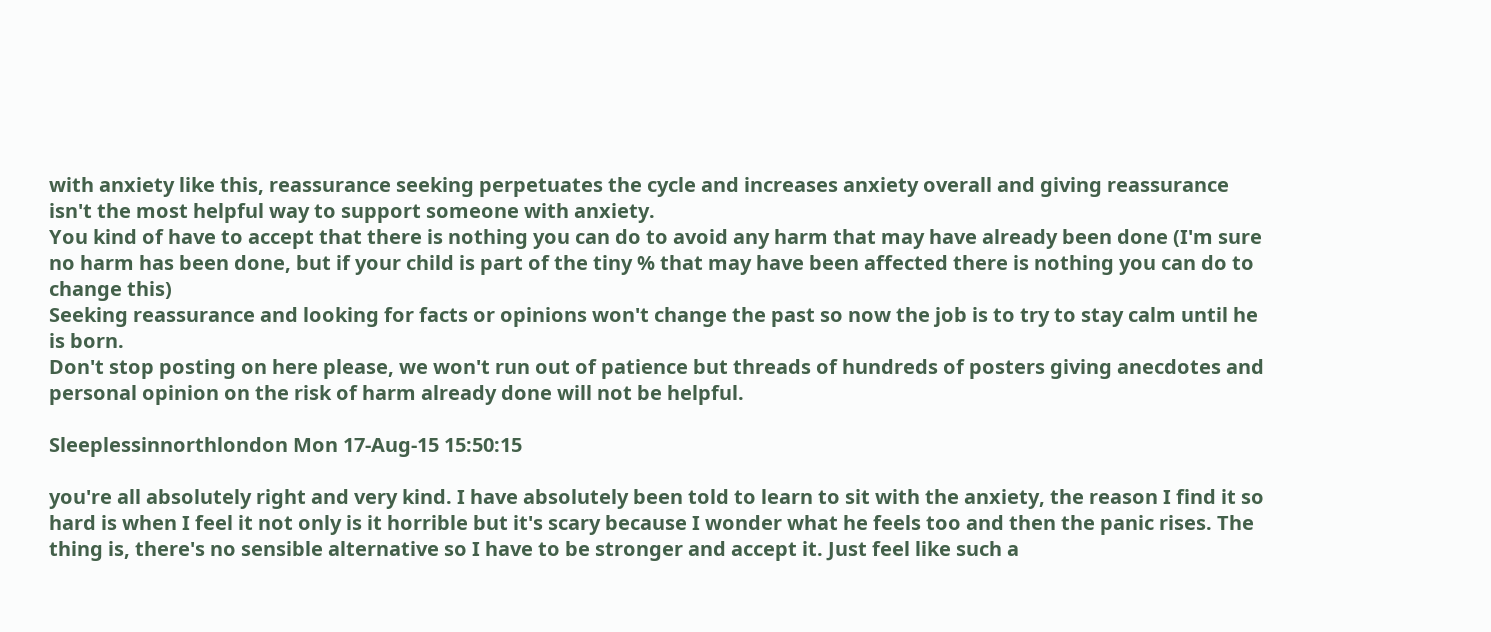with anxiety like this, reassurance seeking perpetuates the cycle and increases anxiety overall and giving reassurance isn't the most helpful way to support someone with anxiety.
You kind of have to accept that there is nothing you can do to avoid any harm that may have already been done (I'm sure no harm has been done, but if your child is part of the tiny % that may have been affected there is nothing you can do to change this)
Seeking reassurance and looking for facts or opinions won't change the past so now the job is to try to stay calm until he is born.
Don't stop posting on here please, we won't run out of patience but threads of hundreds of posters giving anecdotes and personal opinion on the risk of harm already done will not be helpful.

Sleeplessinnorthlondon Mon 17-Aug-15 15:50:15

you're all absolutely right and very kind. I have absolutely been told to learn to sit with the anxiety, the reason I find it so hard is when I feel it not only is it horrible but it's scary because I wonder what he feels too and then the panic rises. The thing is, there's no sensible alternative so I have to be stronger and accept it. Just feel like such a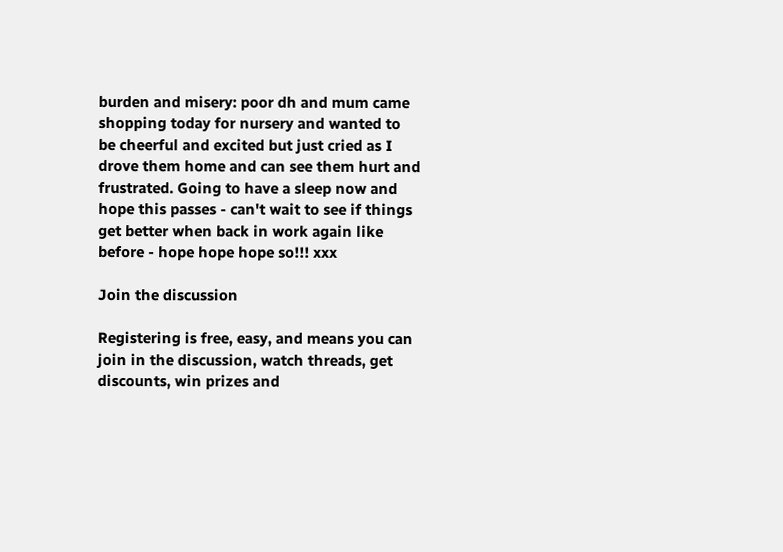burden and misery: poor dh and mum came shopping today for nursery and wanted to be cheerful and excited but just cried as I drove them home and can see them hurt and frustrated. Going to have a sleep now and hope this passes - can't wait to see if things get better when back in work again like before - hope hope hope so!!! xxx

Join the discussion

Registering is free, easy, and means you can join in the discussion, watch threads, get discounts, win prizes and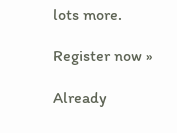lots more.

Register now »

Already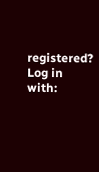registered? Log in with: